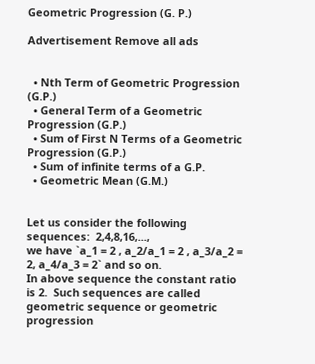Geometric Progression (G. P.)

Advertisement Remove all ads


  • Nth Term of Geometric Progression (G.P.)
  • General Term of a Geometric Progression (G.P.)
  • Sum of First N Terms of a Geometric Progression (G.P.)
  • Sum of infinite terms of a G.P.
  • Geometric Mean (G.M.)


Let us consider the following sequences:  2,4,8,16,...,
we have `a_1 = 2 , a_2/a_1 = 2 , a_3/a_2 = 2, a_4/a_3 = 2` and so on.
In above sequence the constant ratio is 2.  Such sequences are called geometric sequence or geometric progression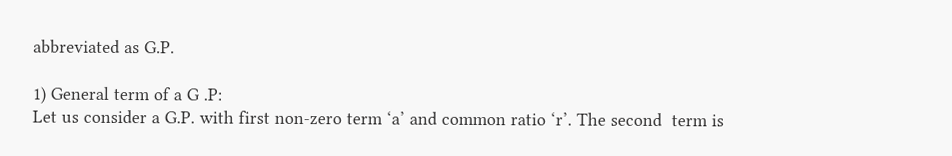abbreviated as G.P.

1) General term of a G .P:
Let us consider a G.P. with first non-zero term ‘a’ and common ratio ‘r’. The second  term is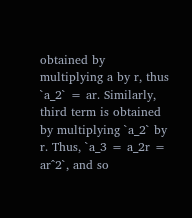obtained by multiplying a by r, thus `a_2` = ar. Similarly, third term is obtained by multiplying `a_2` by r. Thus, `a_3 = a_2r = ar^2`, and so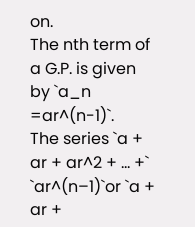on.
The nth term of a G.P. is given by `a_n =ar^(n-1)`.
The series `a + ar + ar^2 + ... +` `ar^(n–1)`or `a + ar +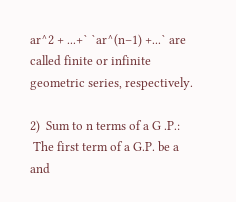ar^2 + ...+` `ar^(n–1) +...` are called finite or infinite geometric series, respectively.

2)  Sum to n terms of a G .P.:
 The first term of a G.P. be a and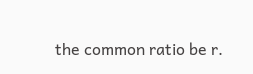the common ratio be r.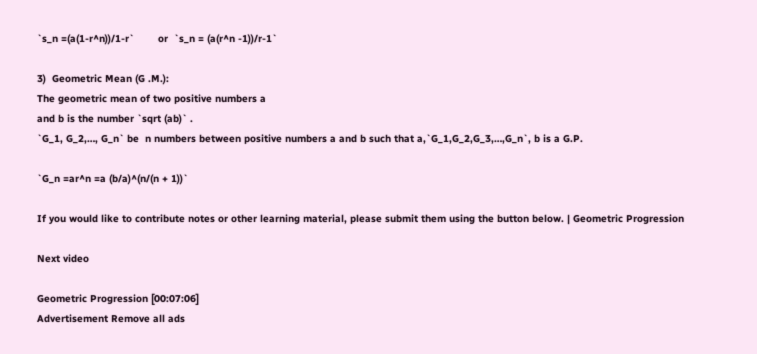`s_n =(a(1-r^n))/1-r`        or  `s_n = (a(r^n -1))/r-1`

3)  Geometric Mean (G .M.):
The geometric mean of two positive numbers a
and b is the number `sqrt (ab)` .
`G_1, G_2,…, G_n` be  n numbers between positive numbers a and b such that a,`G_1,G_2,G_3,…,G_n`, b is a G.P.

`G_n =ar^n =a (b/a)^(n/(n + 1))`

If you would like to contribute notes or other learning material, please submit them using the button below. | Geometric Progression

Next video

Geometric Progression [00:07:06]
Advertisement Remove all ads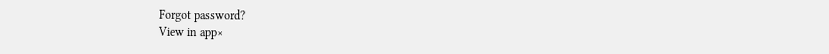Forgot password?
View in app×